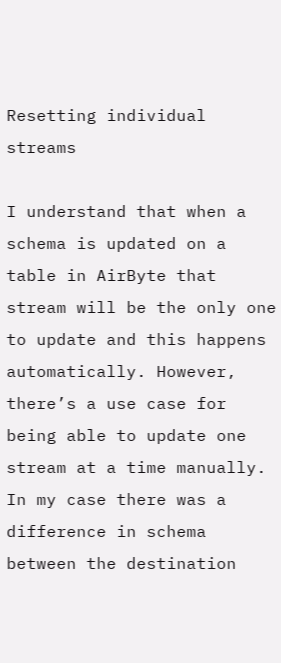Resetting individual streams

I understand that when a schema is updated on a table in AirByte that stream will be the only one to update and this happens automatically. However, there’s a use case for being able to update one stream at a time manually. In my case there was a difference in schema between the destination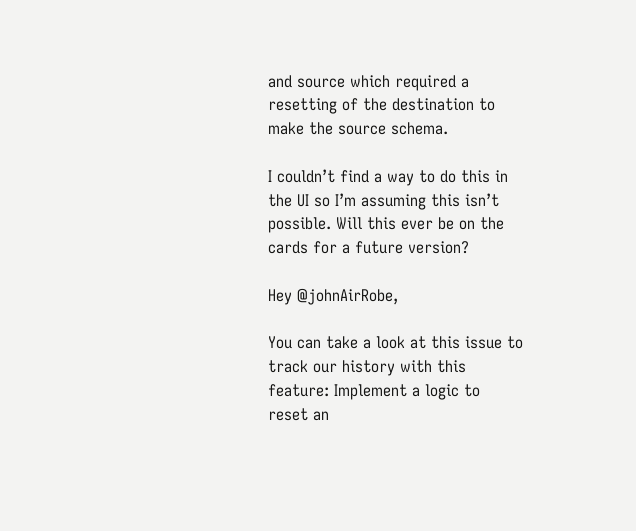and source which required a resetting of the destination to make the source schema.

I couldn’t find a way to do this in the UI so I’m assuming this isn’t possible. Will this ever be on the cards for a future version?

Hey @johnAirRobe,

You can take a look at this issue to track our history with this feature: Implement a logic to reset an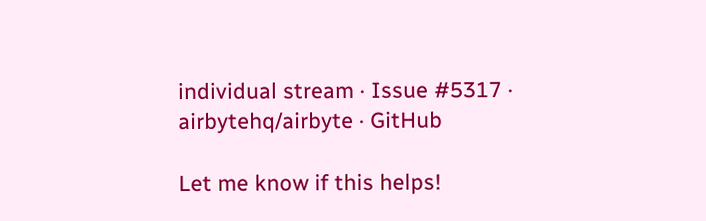individual stream · Issue #5317 · airbytehq/airbyte · GitHub

Let me know if this helps!